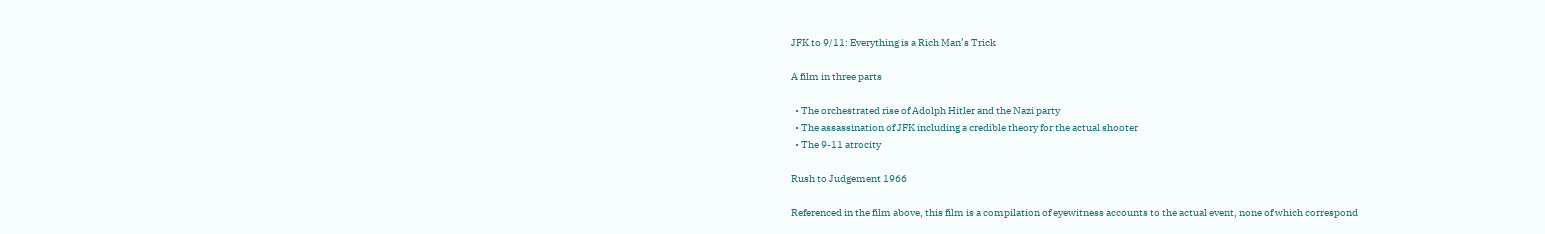JFK to 9/11: Everything is a Rich Man’s Trick

A film in three parts

  • The orchestrated rise of Adolph Hitler and the Nazi party
  • The assassination of JFK including a credible theory for the actual shooter
  • The 9-11 atrocity

Rush to Judgement 1966

Referenced in the film above, this film is a compilation of eyewitness accounts to the actual event, none of which correspond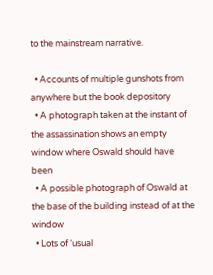to the mainstream narrative.

  • Accounts of multiple gunshots from anywhere but the book depository
  • A photograph taken at the instant of the assassination shows an empty window where Oswald should have been
  • A possible photograph of Oswald at the base of the building instead of at the window
  • Lots of ‘usual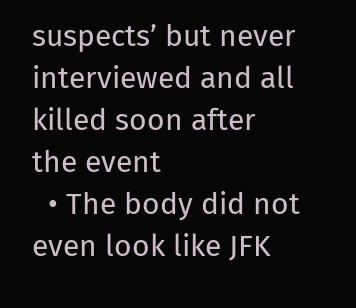suspects’ but never interviewed and all killed soon after the event
  • The body did not even look like JFK